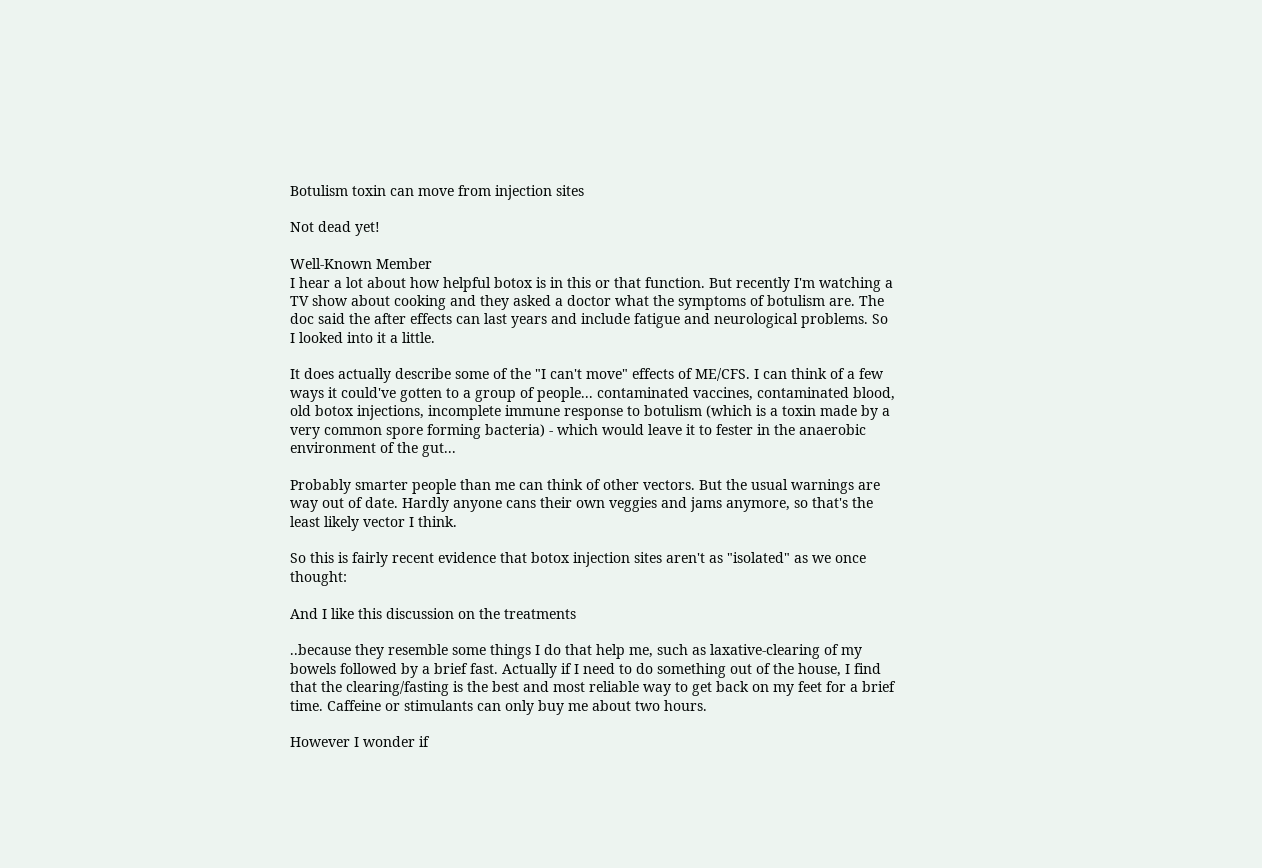Botulism toxin can move from injection sites

Not dead yet!

Well-Known Member
I hear a lot about how helpful botox is in this or that function. But recently I'm watching a TV show about cooking and they asked a doctor what the symptoms of botulism are. The doc said the after effects can last years and include fatigue and neurological problems. So I looked into it a little.

It does actually describe some of the "I can't move" effects of ME/CFS. I can think of a few ways it could've gotten to a group of people... contaminated vaccines, contaminated blood, old botox injections, incomplete immune response to botulism (which is a toxin made by a very common spore forming bacteria) - which would leave it to fester in the anaerobic environment of the gut...

Probably smarter people than me can think of other vectors. But the usual warnings are way out of date. Hardly anyone cans their own veggies and jams anymore, so that's the least likely vector I think.

So this is fairly recent evidence that botox injection sites aren't as "isolated" as we once thought:

And I like this discussion on the treatments

..because they resemble some things I do that help me, such as laxative-clearing of my bowels followed by a brief fast. Actually if I need to do something out of the house, I find that the clearing/fasting is the best and most reliable way to get back on my feet for a brief time. Caffeine or stimulants can only buy me about two hours.

However I wonder if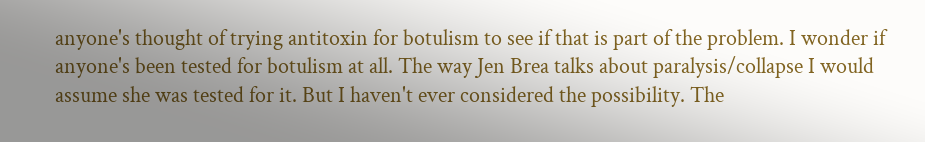anyone's thought of trying antitoxin for botulism to see if that is part of the problem. I wonder if anyone's been tested for botulism at all. The way Jen Brea talks about paralysis/collapse I would assume she was tested for it. But I haven't ever considered the possibility. The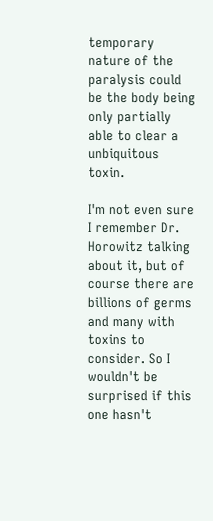temporary nature of the paralysis could be the body being only partially able to clear a unbiquitous toxin.

I'm not even sure I remember Dr. Horowitz talking about it, but of course there are billions of germs and many with toxins to consider. So I wouldn't be surprised if this one hasn't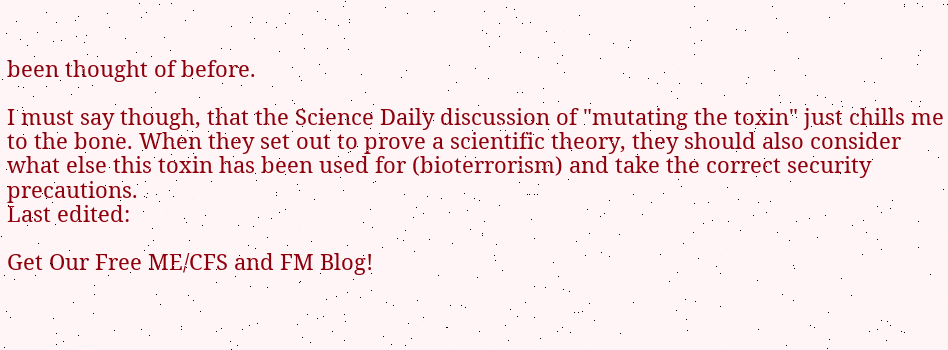been thought of before.

I must say though, that the Science Daily discussion of "mutating the toxin" just chills me to the bone. When they set out to prove a scientific theory, they should also consider what else this toxin has been used for (bioterrorism) and take the correct security precautions.
Last edited:

Get Our Free ME/CFS and FM Blog!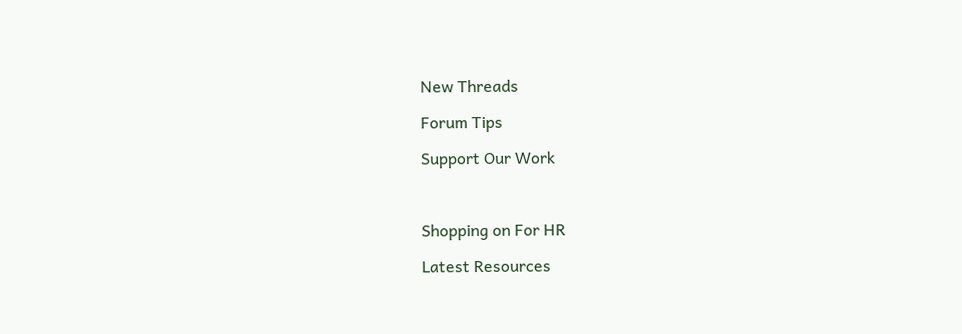New Threads

Forum Tips

Support Our Work



Shopping on For HR

Latest Resources